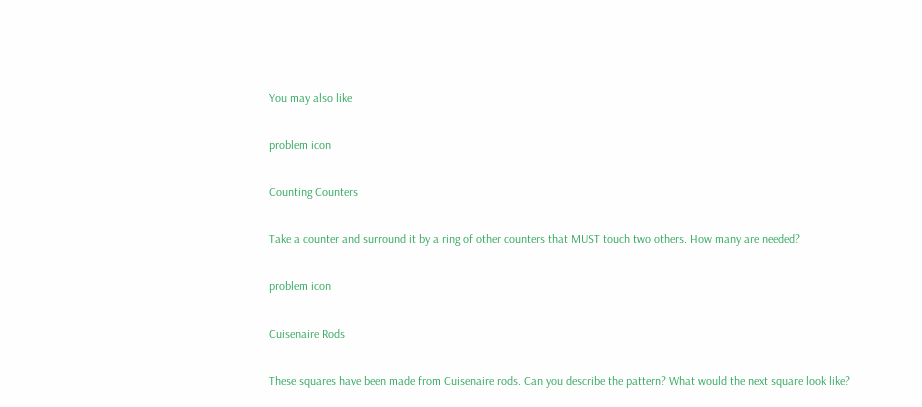You may also like

problem icon

Counting Counters

Take a counter and surround it by a ring of other counters that MUST touch two others. How many are needed?

problem icon

Cuisenaire Rods

These squares have been made from Cuisenaire rods. Can you describe the pattern? What would the next square look like?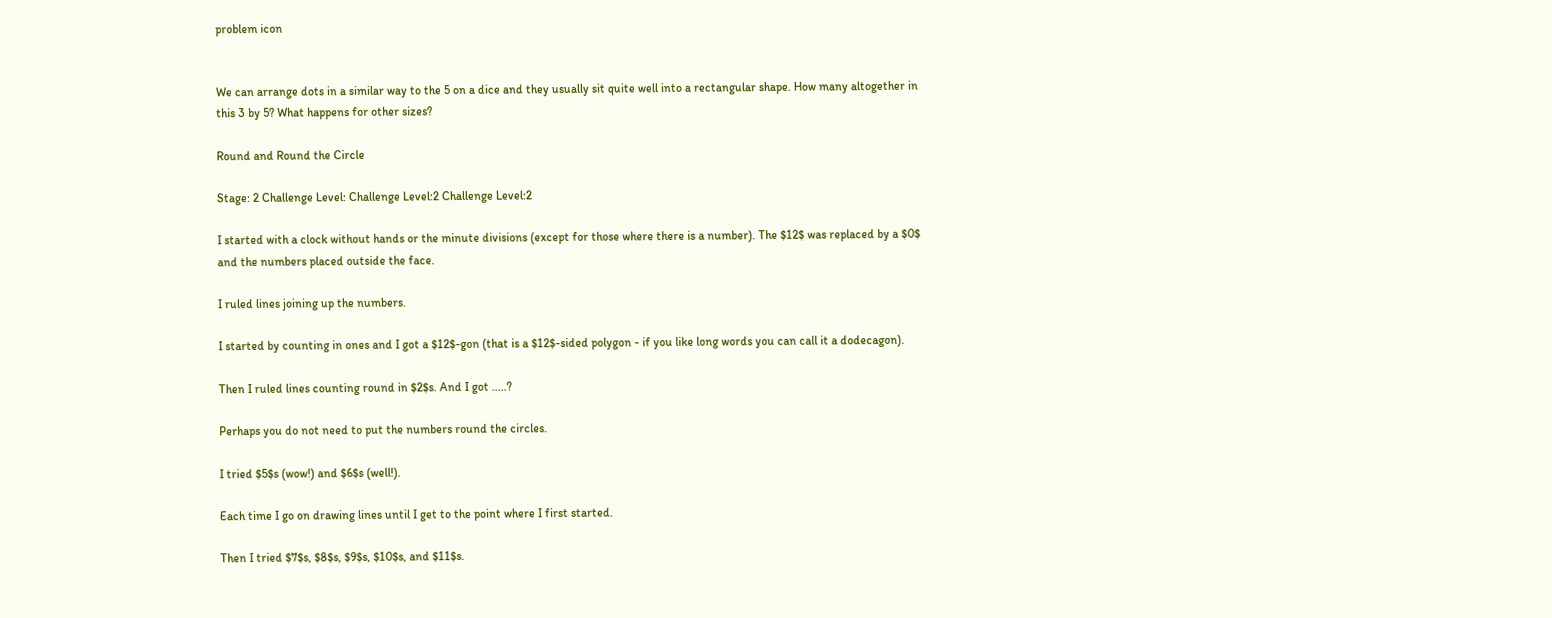problem icon


We can arrange dots in a similar way to the 5 on a dice and they usually sit quite well into a rectangular shape. How many altogether in this 3 by 5? What happens for other sizes?

Round and Round the Circle

Stage: 2 Challenge Level: Challenge Level:2 Challenge Level:2

I started with a clock without hands or the minute divisions (except for those where there is a number). The $12$ was replaced by a $0$ and the numbers placed outside the face.

I ruled lines joining up the numbers.

I started by counting in ones and I got a $12$-gon (that is a $12$-sided polygon - if you like long words you can call it a dodecagon).

Then I ruled lines counting round in $2$s. And I got .....?

Perhaps you do not need to put the numbers round the circles.

I tried $5$s (wow!) and $6$s (well!).

Each time I go on drawing lines until I get to the point where I first started.

Then I tried $7$s, $8$s, $9$s, $10$s, and $11$s.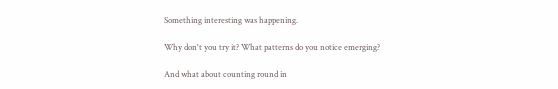Something interesting was happening.

Why don't you try it? What patterns do you notice emerging?

And what about counting round in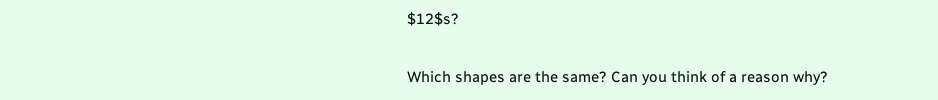$12$s?

Which shapes are the same? Can you think of a reason why?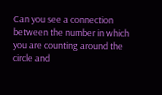Can you see a connection between the number in which you are counting around the circle and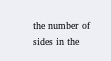the number of sides in the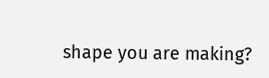shape you are making?